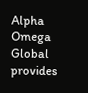Alpha Omega Global provides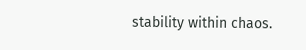stability within chaos.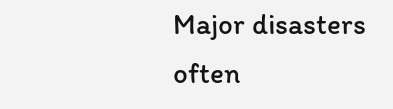Major disasters often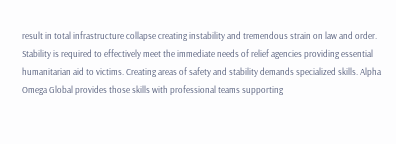result in total infrastructure collapse creating instability and tremendous strain on law and order. Stability is required to effectively meet the immediate needs of relief agencies providing essential humanitarian aid to victims. Creating areas of safety and stability demands specialized skills. Alpha Omega Global provides those skills with professional teams supporting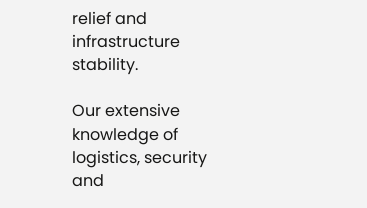relief and infrastructure stability.

Our extensive knowledge of logistics, security and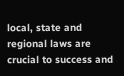local, state and regional laws are crucial to success and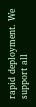rapid deployment. We support all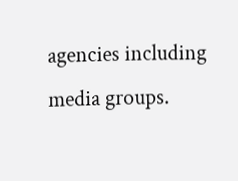agencies including media groups.